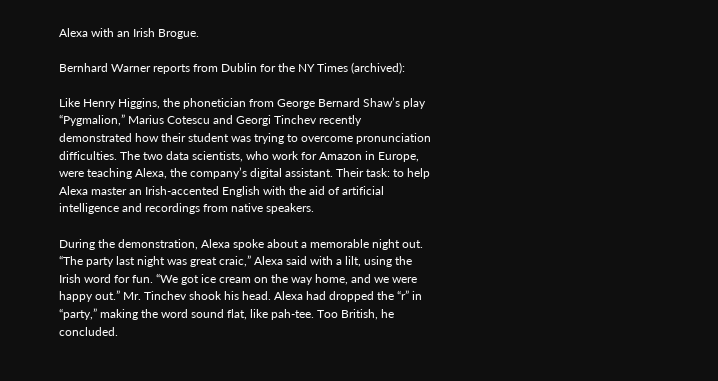Alexa with an Irish Brogue.

Bernhard Warner reports from Dublin for the NY Times (archived):

Like Henry Higgins, the phonetician from George Bernard Shaw’s play “Pygmalion,” Marius Cotescu and Georgi Tinchev recently demonstrated how their student was trying to overcome pronunciation difficulties. The two data scientists, who work for Amazon in Europe, were teaching Alexa, the company’s digital assistant. Their task: to help Alexa master an Irish-accented English with the aid of artificial intelligence and recordings from native speakers.

During the demonstration, Alexa spoke about a memorable night out. “The party last night was great craic,” Alexa said with a lilt, using the Irish word for fun. “We got ice cream on the way home, and we were happy out.” Mr. Tinchev shook his head. Alexa had dropped the “r” in “party,” making the word sound flat, like pah-tee. Too British, he concluded.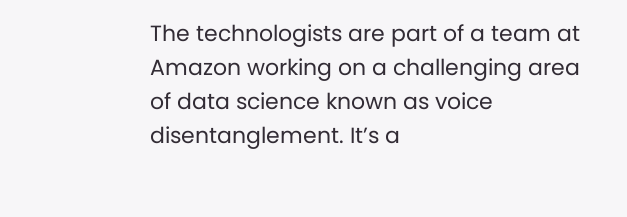The technologists are part of a team at Amazon working on a challenging area of data science known as voice disentanglement. It’s a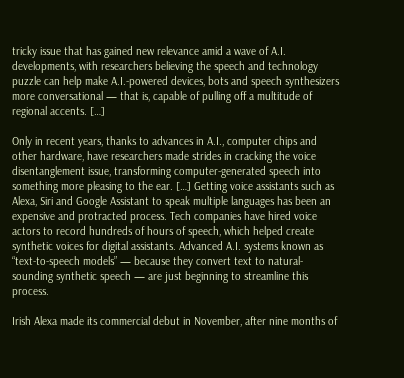tricky issue that has gained new relevance amid a wave of A.I. developments, with researchers believing the speech and technology puzzle can help make A.I.-powered devices, bots and speech synthesizers more conversational — that is, capable of pulling off a multitude of regional accents. […]

Only in recent years, thanks to advances in A.I., computer chips and other hardware, have researchers made strides in cracking the voice disentanglement issue, transforming computer-generated speech into something more pleasing to the ear. […] Getting voice assistants such as Alexa, Siri and Google Assistant to speak multiple languages has been an expensive and protracted process. Tech companies have hired voice actors to record hundreds of hours of speech, which helped create synthetic voices for digital assistants. Advanced A.I. systems known as “text-to-speech models” — because they convert text to natural-sounding synthetic speech — are just beginning to streamline this process.

Irish Alexa made its commercial debut in November, after nine months of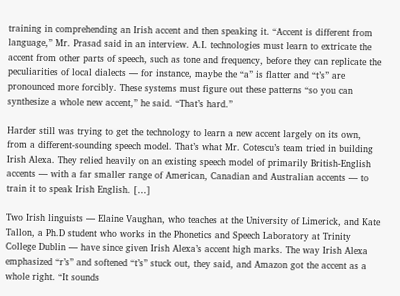training in comprehending an Irish accent and then speaking it. “Accent is different from language,” Mr. Prasad said in an interview. A.I. technologies must learn to extricate the accent from other parts of speech, such as tone and frequency, before they can replicate the peculiarities of local dialects — for instance, maybe the “a” is flatter and “t’s” are pronounced more forcibly. These systems must figure out these patterns “so you can synthesize a whole new accent,” he said. “That’s hard.”

Harder still was trying to get the technology to learn a new accent largely on its own, from a different-sounding speech model. That’s what Mr. Cotescu’s team tried in building Irish Alexa. They relied heavily on an existing speech model of primarily British-English accents — with a far smaller range of American, Canadian and Australian accents — to train it to speak Irish English. […]

Two Irish linguists — Elaine Vaughan, who teaches at the University of Limerick, and Kate Tallon, a Ph.D student who works in the Phonetics and Speech Laboratory at Trinity College Dublin — have since given Irish Alexa’s accent high marks. The way Irish Alexa emphasized “r’s” and softened “t’s” stuck out, they said, and Amazon got the accent as a whole right. “It sounds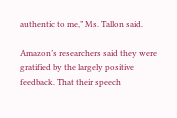authentic to me,” Ms. Tallon said.

Amazon’s researchers said they were gratified by the largely positive feedback. That their speech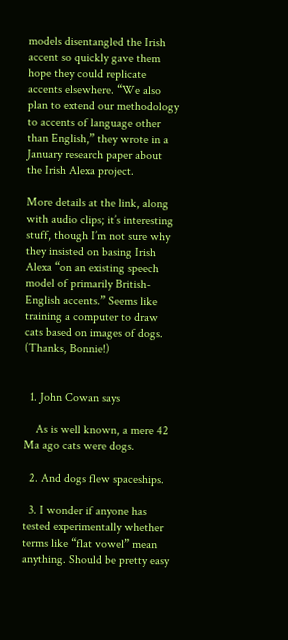models disentangled the Irish accent so quickly gave them hope they could replicate accents elsewhere. “We also plan to extend our methodology to accents of language other than English,” they wrote in a January research paper about the Irish Alexa project.

More details at the link, along with audio clips; it’s interesting stuff, though I’m not sure why they insisted on basing Irish Alexa “on an existing speech model of primarily British-English accents.” Seems like training a computer to draw cats based on images of dogs. (Thanks, Bonnie!)


  1. John Cowan says

    As is well known, a mere 42 Ma ago cats were dogs.

  2. And dogs flew spaceships.

  3. I wonder if anyone has tested experimentally whether terms like “flat vowel” mean anything. Should be pretty easy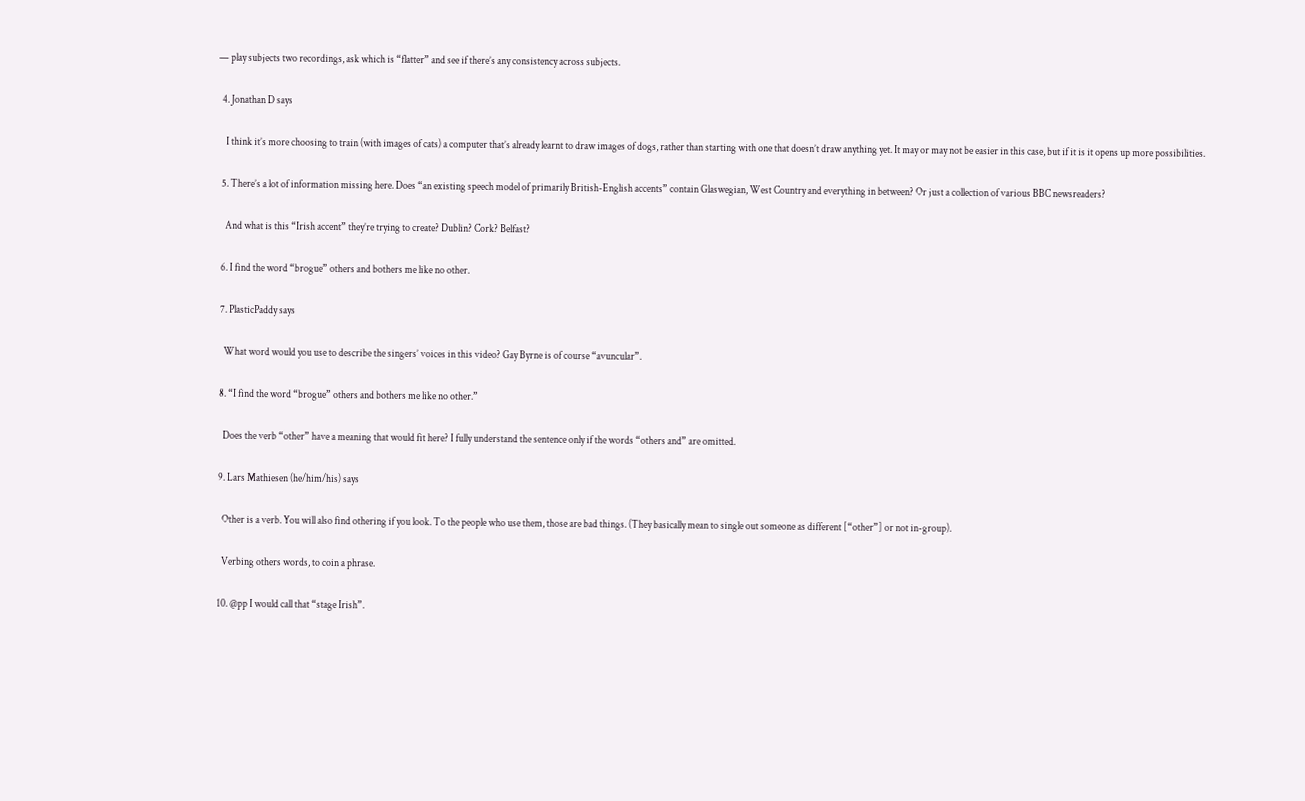— play subjects two recordings, ask which is “flatter” and see if there’s any consistency across subjects.

  4. Jonathan D says

    I think it’s more choosing to train (with images of cats) a computer that’s already learnt to draw images of dogs, rather than starting with one that doesn’t draw anything yet. It may or may not be easier in this case, but if it is it opens up more possibilities.

  5. There’s a lot of information missing here. Does “an existing speech model of primarily British-English accents” contain Glaswegian, West Country and everything in between? Or just a collection of various BBC newsreaders?

    And what is this “Irish accent” they’re trying to create? Dublin? Cork? Belfast?

  6. I find the word “brogue” others and bothers me like no other.

  7. PlasticPaddy says

    What word would you use to describe the singers’ voices in this video? Gay Byrne is of course “avuncular”.

  8. “I find the word “brogue” others and bothers me like no other.”

    Does the verb “other” have a meaning that would fit here? I fully understand the sentence only if the words “others and” are omitted.

  9. Lars Mathiesen (he/him/his) says

    Other is a verb. You will also find othering if you look. To the people who use them, those are bad things. (They basically mean to single out someone as different [“other”] or not in-group).

    Verbing others words, to coin a phrase.

  10. @pp I would call that “stage Irish”.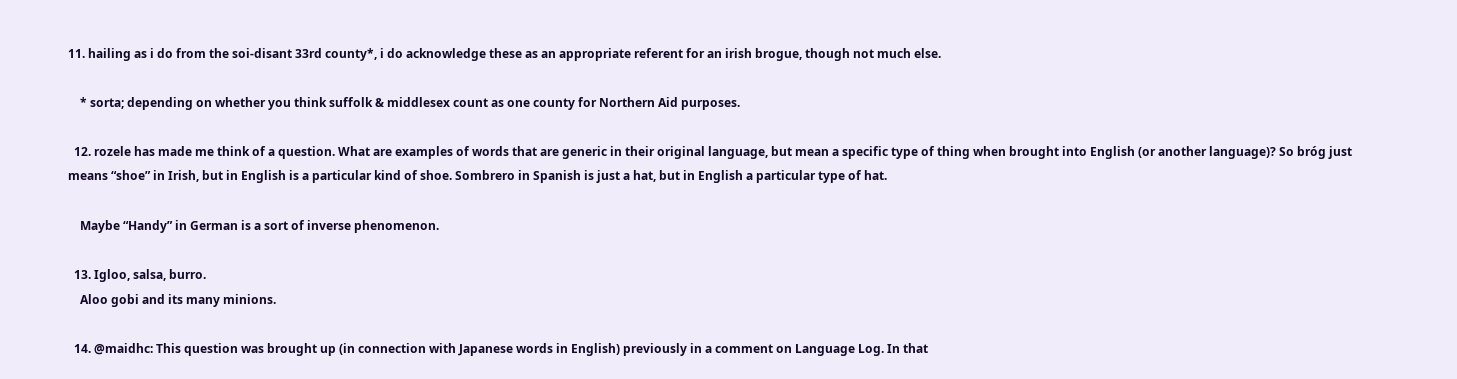11. hailing as i do from the soi-disant 33rd county*, i do acknowledge these as an appropriate referent for an irish brogue, though not much else.

    * sorta; depending on whether you think suffolk & middlesex count as one county for Northern Aid purposes.

  12. rozele has made me think of a question. What are examples of words that are generic in their original language, but mean a specific type of thing when brought into English (or another language)? So bróg just means “shoe” in Irish, but in English is a particular kind of shoe. Sombrero in Spanish is just a hat, but in English a particular type of hat.

    Maybe “Handy” in German is a sort of inverse phenomenon.

  13. Igloo, salsa, burro.
    Aloo gobi and its many minions.

  14. @maidhc: This question was brought up (in connection with Japanese words in English) previously in a comment on Language Log. In that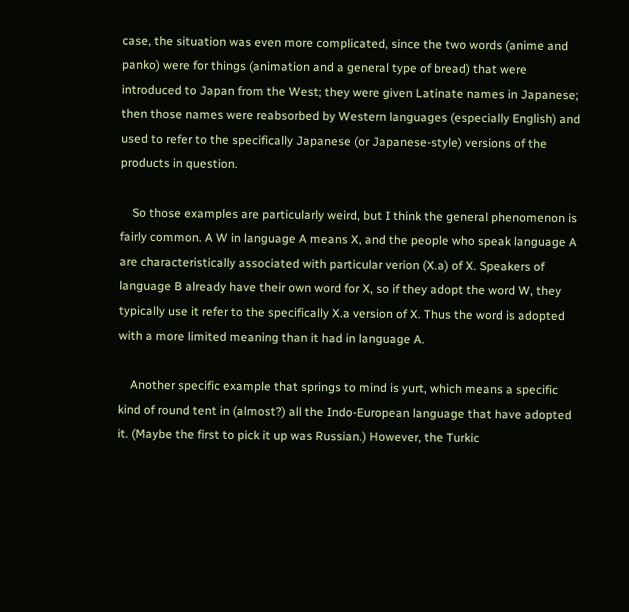case, the situation was even more complicated, since the two words (anime and panko) were for things (animation and a general type of bread) that were introduced to Japan from the West; they were given Latinate names in Japanese; then those names were reabsorbed by Western languages (especially English) and used to refer to the specifically Japanese (or Japanese-style) versions of the products in question.

    So those examples are particularly weird, but I think the general phenomenon is fairly common. A W in language A means X, and the people who speak language A are characteristically associated with particular verion (X.a) of X. Speakers of language B already have their own word for X, so if they adopt the word W, they typically use it refer to the specifically X.a version of X. Thus the word is adopted with a more limited meaning than it had in language A.

    Another specific example that springs to mind is yurt, which means a specific kind of round tent in (almost?) all the Indo-European language that have adopted it. (Maybe the first to pick it up was Russian.) However, the Turkic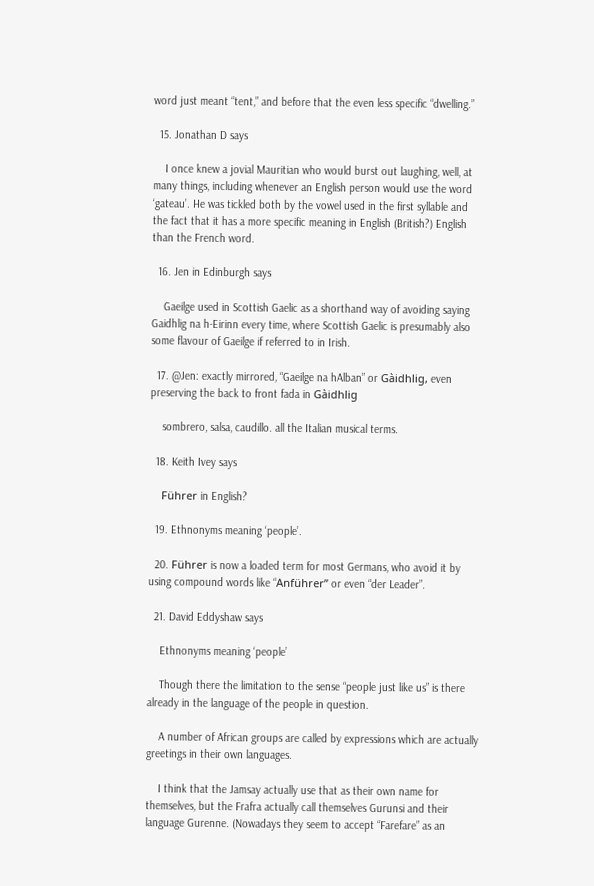word just meant “tent,” and before that the even less specific “dwelling.”

  15. Jonathan D says

    I once knew a jovial Mauritian who would burst out laughing, well, at many things, including whenever an English person would use the word ‘gateau’. He was tickled both by the vowel used in the first syllable and the fact that it has a more specific meaning in English (British?) English than the French word.

  16. Jen in Edinburgh says

    Gaeilge used in Scottish Gaelic as a shorthand way of avoiding saying Gaidhlig na h-Eirinn every time, where Scottish Gaelic is presumably also some flavour of Gaeilge if referred to in Irish.

  17. @Jen: exactly mirrored, “Gaeilge na hAlban” or Gàidhlig, even preserving the back to front fada in Gàidhlig

    sombrero, salsa, caudillo. all the Italian musical terms.

  18. Keith Ivey says

    Führer in English?

  19. Ethnonyms meaning ‘people’.

  20. Führer is now a loaded term for most Germans, who avoid it by using compound words like “Anführer” or even “der Leader”.

  21. David Eddyshaw says

    Ethnonyms meaning ‘people’

    Though there the limitation to the sense “people just like us” is there already in the language of the people in question.

    A number of African groups are called by expressions which are actually greetings in their own languages.

    I think that the Jamsay actually use that as their own name for themselves, but the Frafra actually call themselves Gurunsi and their language Gurenne. (Nowadays they seem to accept “Farefare” as an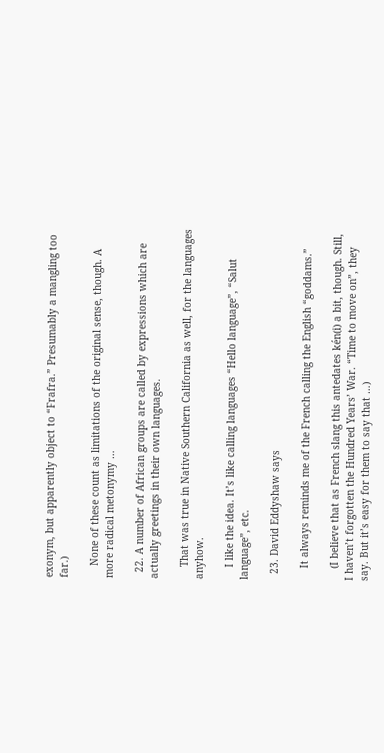exonym, but apparently object to “Frafra.” Presumably a mangling too far.)

    None of these count as limitations of the original sense, though. A more radical metonymy …

  22. A number of African groups are called by expressions which are actually greetings in their own languages.

    That was true in Native Southern California as well, for the languages anyhow.

    I like the idea. It’s like calling languages “Hello language”, “Salut language”, etc.

  23. David Eddyshaw says

    It always reminds me of the French calling the English “goddams.”

    (I believe that as French slang this antedates kén(i) a bit, though. Still, I haven’t forgotten the Hundred Years’ War. “Time to move on”, they say. But it’s easy for them to say that …)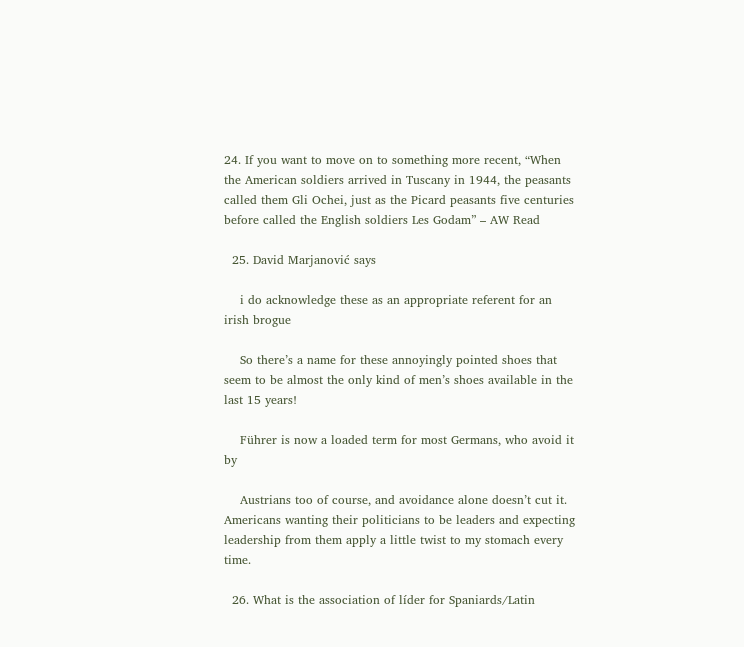24. If you want to move on to something more recent, “When the American soldiers arrived in Tuscany in 1944, the peasants called them Gli Ochei, just as the Picard peasants five centuries before called the English soldiers Les Godam” – AW Read

  25. David Marjanović says

    i do acknowledge these as an appropriate referent for an irish brogue

    So there’s a name for these annoyingly pointed shoes that seem to be almost the only kind of men’s shoes available in the last 15 years!

    Führer is now a loaded term for most Germans, who avoid it by

    Austrians too of course, and avoidance alone doesn’t cut it. Americans wanting their politicians to be leaders and expecting leadership from them apply a little twist to my stomach every time.

  26. What is the association of líder for Spaniards/Latin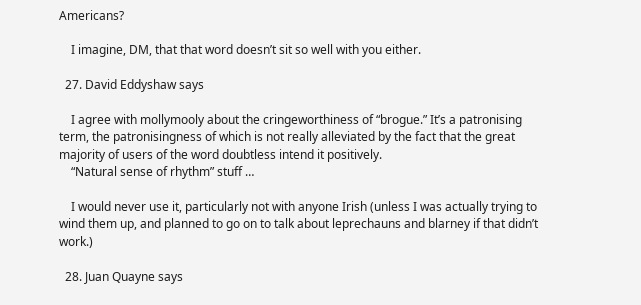Americans?

    I imagine, DM, that that word doesn’t sit so well with you either.

  27. David Eddyshaw says

    I agree with mollymooly about the cringeworthiness of “brogue.” It’s a patronising term, the patronisingness of which is not really alleviated by the fact that the great majority of users of the word doubtless intend it positively.
    “Natural sense of rhythm” stuff …

    I would never use it, particularly not with anyone Irish (unless I was actually trying to wind them up, and planned to go on to talk about leprechauns and blarney if that didn’t work.)

  28. Juan Quayne says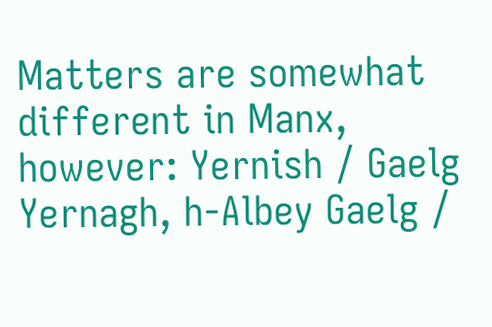Matters are somewhat different in Manx, however: Yernish / Gaelg Yernagh, h-Albey Gaelg /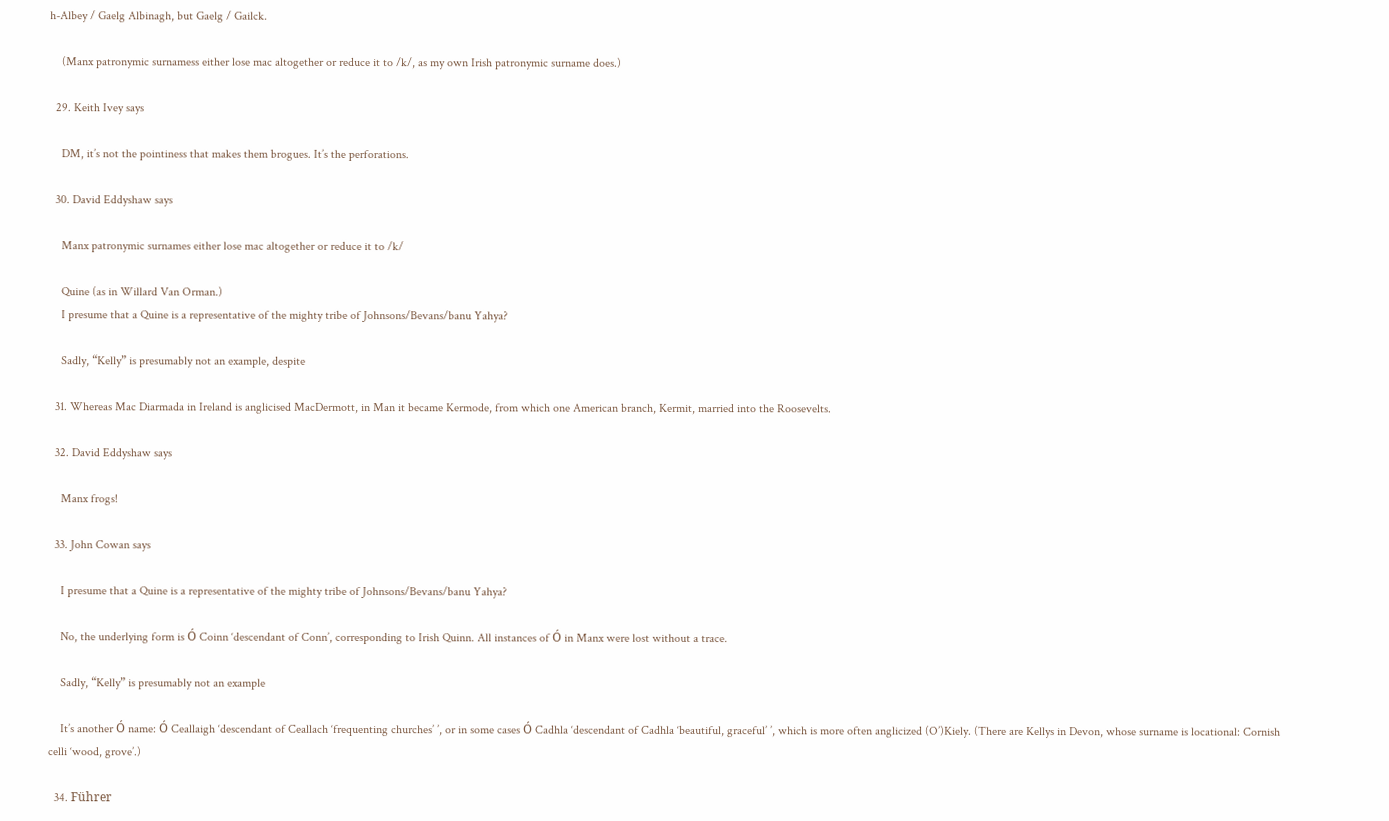h-Albey / Gaelg Albinagh, but Gaelg / Gailck.

    (Manx patronymic surnamess either lose mac altogether or reduce it to /k/, as my own Irish patronymic surname does.)

  29. Keith Ivey says

    DM, it’s not the pointiness that makes them brogues. It’s the perforations.

  30. David Eddyshaw says

    Manx patronymic surnames either lose mac altogether or reduce it to /k/

    Quine (as in Willard Van Orman.)
    I presume that a Quine is a representative of the mighty tribe of Johnsons/Bevans/banu Yahya?

    Sadly, “Kelly” is presumably not an example, despite

  31. Whereas Mac Diarmada in Ireland is anglicised MacDermott, in Man it became Kermode, from which one American branch, Kermit, married into the Roosevelts.

  32. David Eddyshaw says

    Manx frogs!

  33. John Cowan says

    I presume that a Quine is a representative of the mighty tribe of Johnsons/Bevans/banu Yahya?

    No, the underlying form is Ó Coinn ‘descendant of Conn’, corresponding to Irish Quinn. All instances of Ó in Manx were lost without a trace.

    Sadly, “Kelly” is presumably not an example

    It’s another Ó name: Ó Ceallaigh ‘descendant of Ceallach ‘frequenting churches’ ’, or in some cases Ó Cadhla ‘descendant of Cadhla ‘beautiful, graceful’ ’, which is more often anglicized (O’)Kiely. (There are Kellys in Devon, whose surname is locational: Cornish celli ‘wood, grove’.)

  34. Führer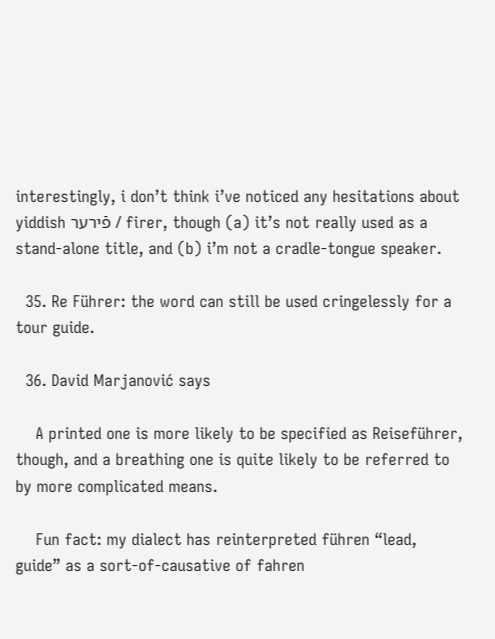interestingly, i don’t think i’ve noticed any hesitations about yiddish פֿירער / firer, though (a) it’s not really used as a stand-alone title, and (b) i’m not a cradle-tongue speaker.

  35. Re Führer: the word can still be used cringelessly for a tour guide.

  36. David Marjanović says

    A printed one is more likely to be specified as Reiseführer, though, and a breathing one is quite likely to be referred to by more complicated means.

    Fun fact: my dialect has reinterpreted führen “lead, guide” as a sort-of-causative of fahren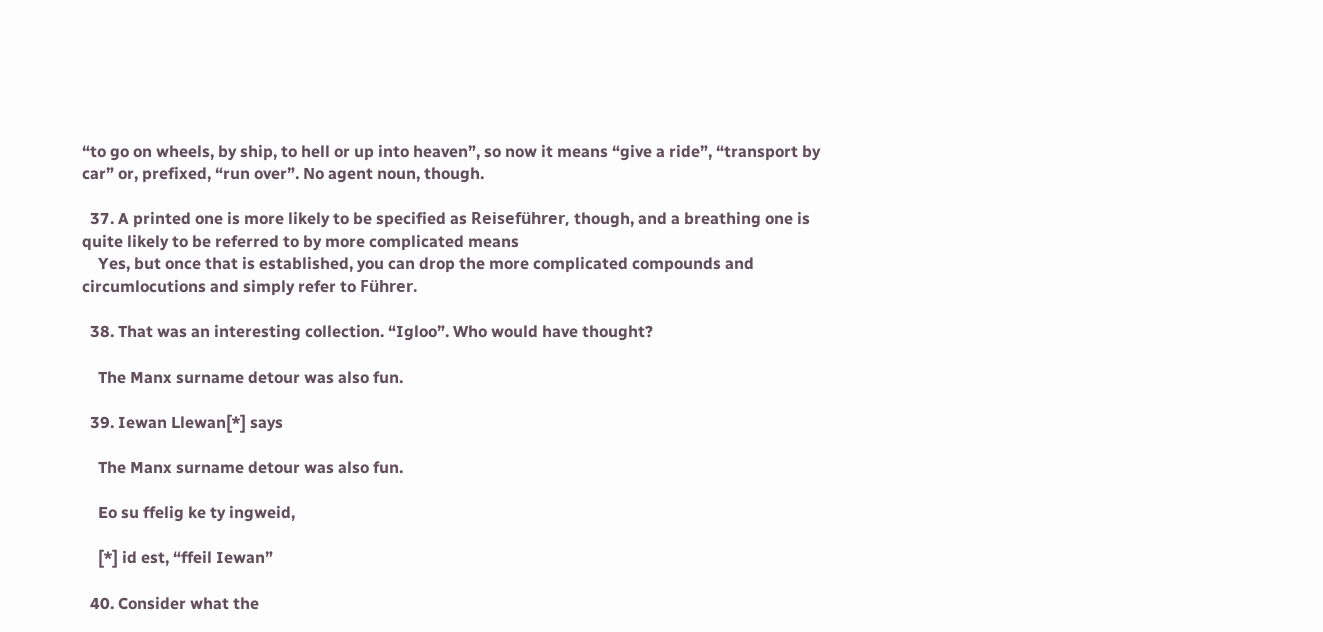“to go on wheels, by ship, to hell or up into heaven”, so now it means “give a ride”, “transport by car” or, prefixed, “run over”. No agent noun, though.

  37. A printed one is more likely to be specified as Reiseführer, though, and a breathing one is quite likely to be referred to by more complicated means
    Yes, but once that is established, you can drop the more complicated compounds and circumlocutions and simply refer to Führer.

  38. That was an interesting collection. “Igloo”. Who would have thought?

    The Manx surname detour was also fun.

  39. Iewan Llewan[*] says

    The Manx surname detour was also fun.

    Eo su ffelig ke ty ingweid,

    [*] id est, “ffeil Iewan”

  40. Consider what the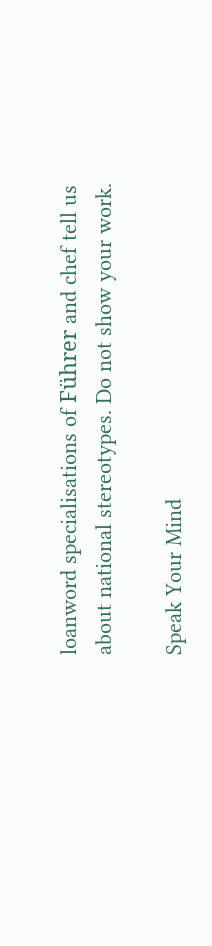loanword specialisations of Führer and chef tell us about national stereotypes. Do not show your work.

Speak Your Mind